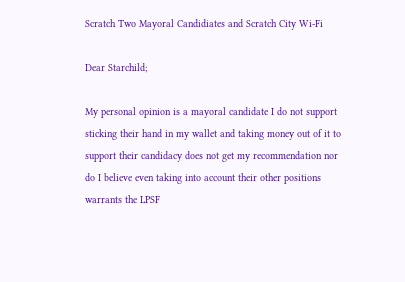Scratch Two Mayoral Candidiates and Scratch City Wi-Fi

Dear Starchild;

My personal opinion is a mayoral candidate I do not support sticking their hand in my wallet and taking money out of it to support their candidacy does not get my recommendation nor do I believe even taking into account their other positions warrants the LPSF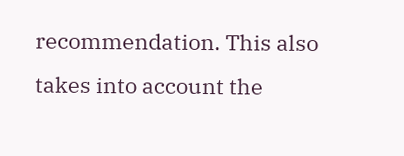recommendation. This also takes into account the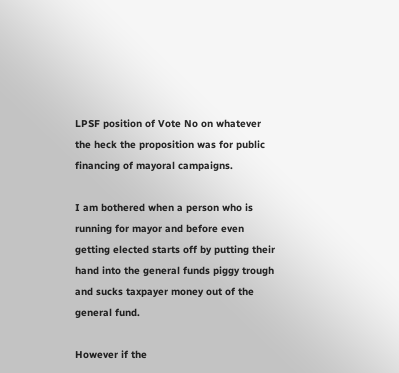LPSF position of Vote No on whatever the heck the proposition was for public financing of mayoral campaigns.

I am bothered when a person who is running for mayor and before even getting elected starts off by putting their hand into the general funds piggy trough and sucks taxpayer money out of the general fund.

However if the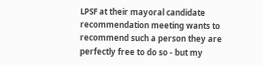LPSF at their mayoral candidate recommendation meeting wants to recommend such a person they are perfectly free to do so - but my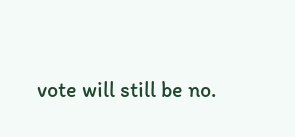vote will still be no.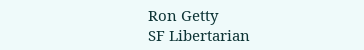Ron Getty
SF Libertarian